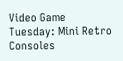Video Game Tuesday: Mini Retro Consoles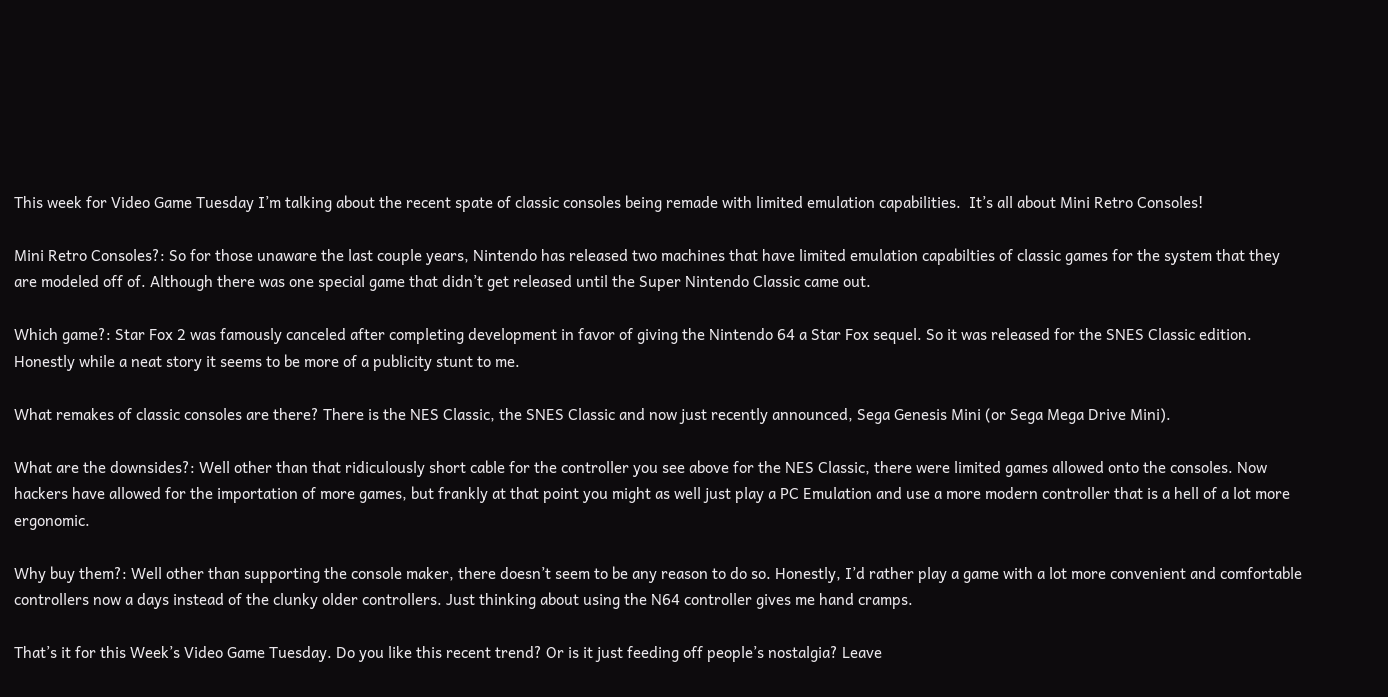This week for Video Game Tuesday I’m talking about the recent spate of classic consoles being remade with limited emulation capabilities.  It’s all about Mini Retro Consoles!

Mini Retro Consoles?: So for those unaware the last couple years, Nintendo has released two machines that have limited emulation capabilties of classic games for the system that they are modeled off of. Although there was one special game that didn’t get released until the Super Nintendo Classic came out.

Which game?: Star Fox 2 was famously canceled after completing development in favor of giving the Nintendo 64 a Star Fox sequel. So it was released for the SNES Classic edition. Honestly while a neat story it seems to be more of a publicity stunt to me.

What remakes of classic consoles are there? There is the NES Classic, the SNES Classic and now just recently announced, Sega Genesis Mini (or Sega Mega Drive Mini).

What are the downsides?: Well other than that ridiculously short cable for the controller you see above for the NES Classic, there were limited games allowed onto the consoles. Now hackers have allowed for the importation of more games, but frankly at that point you might as well just play a PC Emulation and use a more modern controller that is a hell of a lot more ergonomic.

Why buy them?: Well other than supporting the console maker, there doesn’t seem to be any reason to do so. Honestly, I’d rather play a game with a lot more convenient and comfortable controllers now a days instead of the clunky older controllers. Just thinking about using the N64 controller gives me hand cramps.

That’s it for this Week’s Video Game Tuesday. Do you like this recent trend? Or is it just feeding off people’s nostalgia? Leave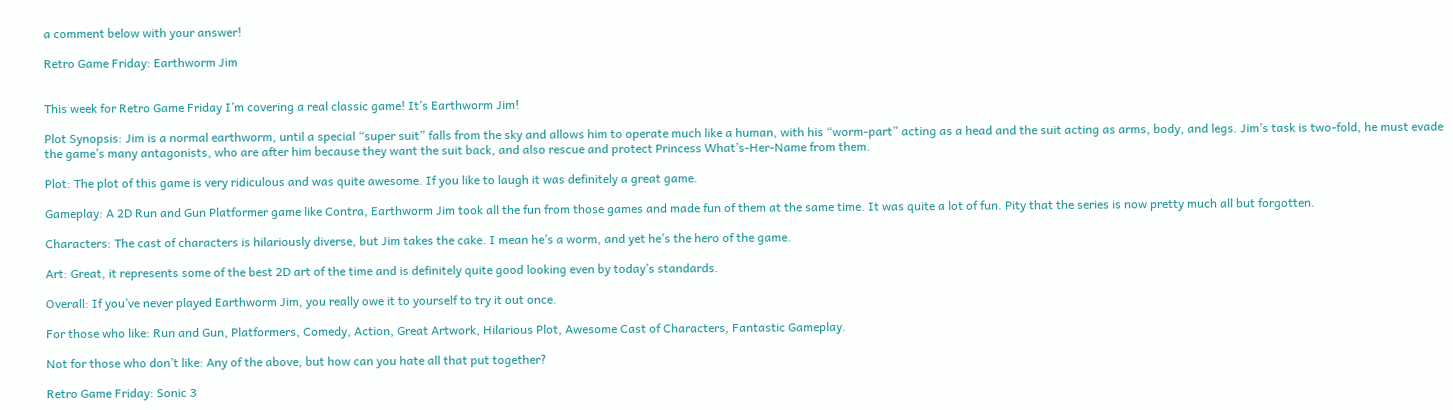a comment below with your answer!

Retro Game Friday: Earthworm Jim


This week for Retro Game Friday I’m covering a real classic game! It’s Earthworm Jim!

Plot Synopsis: Jim is a normal earthworm, until a special “super suit” falls from the sky and allows him to operate much like a human, with his “worm-part” acting as a head and the suit acting as arms, body, and legs. Jim’s task is two-fold, he must evade the game’s many antagonists, who are after him because they want the suit back, and also rescue and protect Princess What’s-Her-Name from them.

Plot: The plot of this game is very ridiculous and was quite awesome. If you like to laugh it was definitely a great game.

Gameplay: A 2D Run and Gun Platformer game like Contra, Earthworm Jim took all the fun from those games and made fun of them at the same time. It was quite a lot of fun. Pity that the series is now pretty much all but forgotten.

Characters: The cast of characters is hilariously diverse, but Jim takes the cake. I mean he’s a worm, and yet he’s the hero of the game.

Art: Great, it represents some of the best 2D art of the time and is definitely quite good looking even by today’s standards.

Overall: If you’ve never played Earthworm Jim, you really owe it to yourself to try it out once.

For those who like: Run and Gun, Platformers, Comedy, Action, Great Artwork, Hilarious Plot, Awesome Cast of Characters, Fantastic Gameplay.

Not for those who don’t like: Any of the above, but how can you hate all that put together?

Retro Game Friday: Sonic 3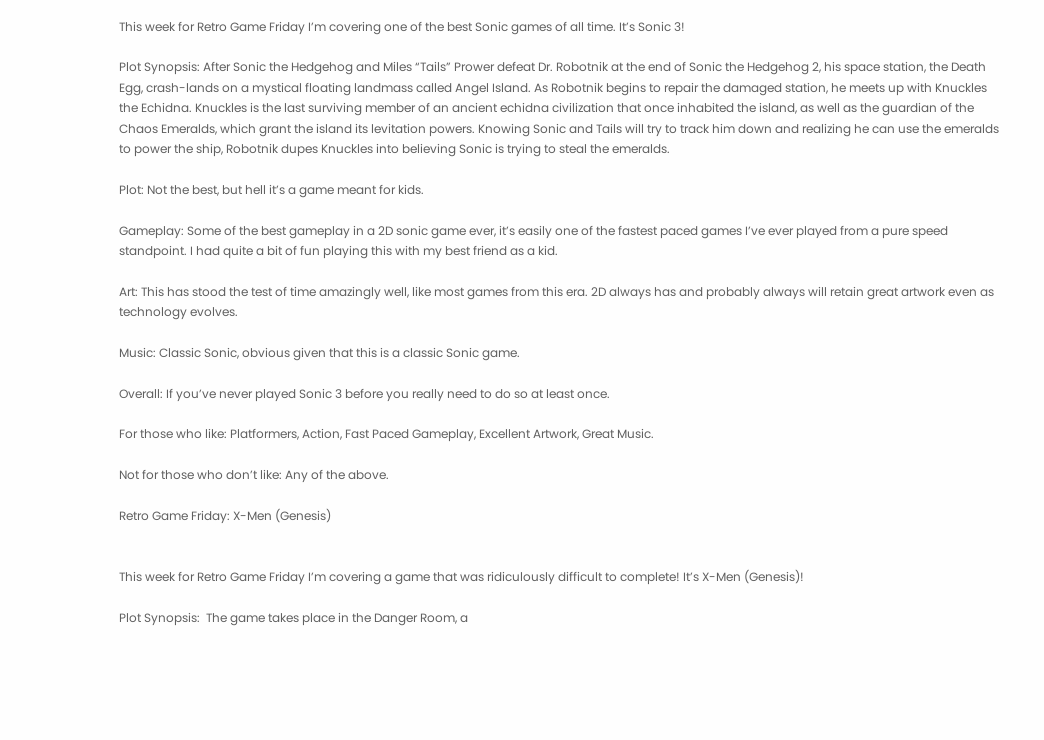This week for Retro Game Friday I’m covering one of the best Sonic games of all time. It’s Sonic 3!

Plot Synopsis: After Sonic the Hedgehog and Miles “Tails” Prower defeat Dr. Robotnik at the end of Sonic the Hedgehog 2, his space station, the Death Egg, crash-lands on a mystical floating landmass called Angel Island. As Robotnik begins to repair the damaged station, he meets up with Knuckles the Echidna. Knuckles is the last surviving member of an ancient echidna civilization that once inhabited the island, as well as the guardian of the Chaos Emeralds, which grant the island its levitation powers. Knowing Sonic and Tails will try to track him down and realizing he can use the emeralds to power the ship, Robotnik dupes Knuckles into believing Sonic is trying to steal the emeralds.

Plot: Not the best, but hell it’s a game meant for kids.

Gameplay: Some of the best gameplay in a 2D sonic game ever, it’s easily one of the fastest paced games I’ve ever played from a pure speed standpoint. I had quite a bit of fun playing this with my best friend as a kid.

Art: This has stood the test of time amazingly well, like most games from this era. 2D always has and probably always will retain great artwork even as technology evolves.

Music: Classic Sonic, obvious given that this is a classic Sonic game.

Overall: If you’ve never played Sonic 3 before you really need to do so at least once.

For those who like: Platformers, Action, Fast Paced Gameplay, Excellent Artwork, Great Music.

Not for those who don’t like: Any of the above.

Retro Game Friday: X-Men (Genesis)


This week for Retro Game Friday I’m covering a game that was ridiculously difficult to complete! It’s X-Men (Genesis)!

Plot Synopsis:  The game takes place in the Danger Room, a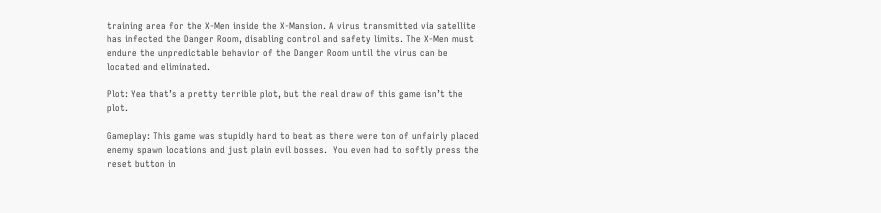training area for the X-Men inside the X-Mansion. A virus transmitted via satellite has infected the Danger Room, disabling control and safety limits. The X-Men must endure the unpredictable behavior of the Danger Room until the virus can be located and eliminated.

Plot: Yea that’s a pretty terrible plot, but the real draw of this game isn’t the plot.

Gameplay: This game was stupidly hard to beat as there were ton of unfairly placed enemy spawn locations and just plain evil bosses.  You even had to softly press the reset button in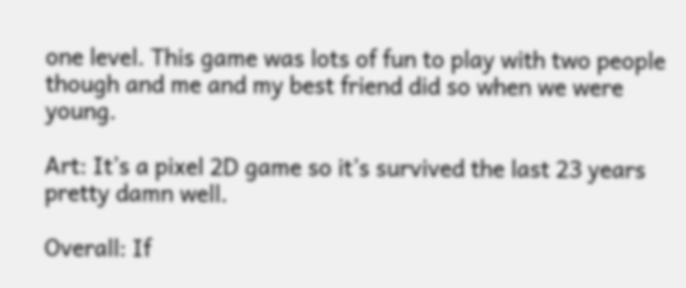one level. This game was lots of fun to play with two people though and me and my best friend did so when we were young.

Art: It’s a pixel 2D game so it’s survived the last 23 years pretty damn well.

Overall: If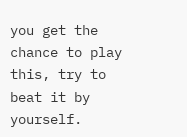you get the chance to play this, try to beat it by yourself.